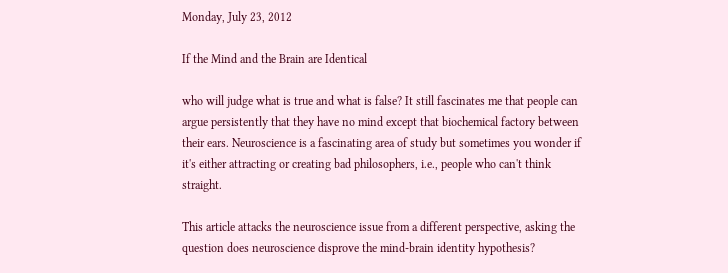Monday, July 23, 2012

If the Mind and the Brain are Identical

who will judge what is true and what is false? It still fascinates me that people can argue persistently that they have no mind except that biochemical factory between their ears. Neuroscience is a fascinating area of study but sometimes you wonder if it's either attracting or creating bad philosophers, i.e., people who can't think straight.

This article attacks the neuroscience issue from a different perspective, asking the question does neuroscience disprove the mind-brain identity hypothesis?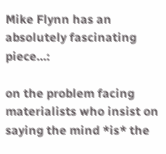Mike Flynn has an absolutely fascinating piece…:

on the problem facing materialists who insist on saying the mind *is* the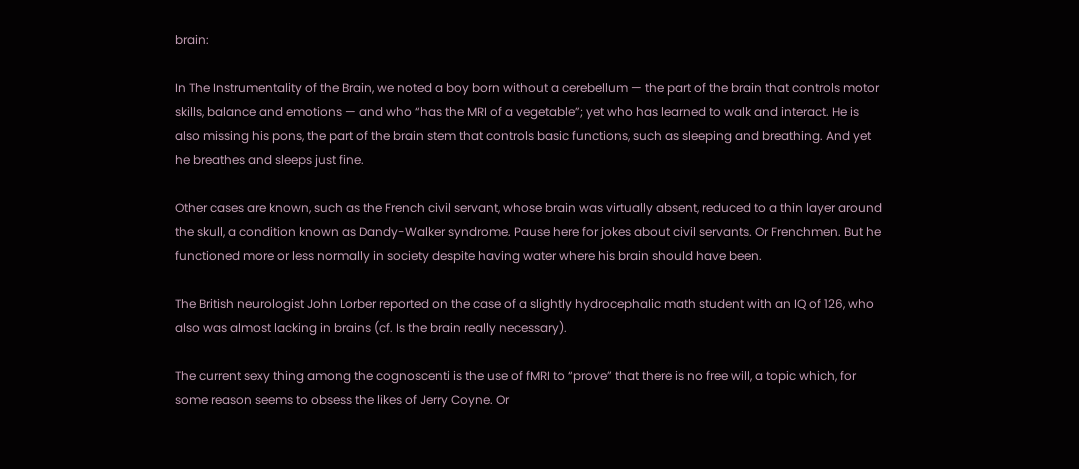brain:

In The Instrumentality of the Brain, we noted a boy born without a cerebellum — the part of the brain that controls motor skills, balance and emotions — and who “has the MRI of a vegetable”; yet who has learned to walk and interact. He is also missing his pons, the part of the brain stem that controls basic functions, such as sleeping and breathing. And yet he breathes and sleeps just fine.

Other cases are known, such as the French civil servant, whose brain was virtually absent, reduced to a thin layer around the skull, a condition known as Dandy-Walker syndrome. Pause here for jokes about civil servants. Or Frenchmen. But he functioned more or less normally in society despite having water where his brain should have been.

The British neurologist John Lorber reported on the case of a slightly hydrocephalic math student with an IQ of 126, who also was almost lacking in brains (cf. Is the brain really necessary).

The current sexy thing among the cognoscenti is the use of fMRI to “prove” that there is no free will, a topic which, for some reason seems to obsess the likes of Jerry Coyne. Or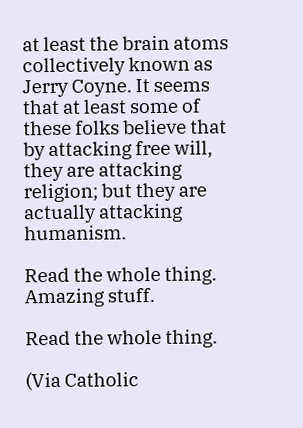at least the brain atoms collectively known as Jerry Coyne. It seems that at least some of these folks believe that by attacking free will, they are attacking religion; but they are actually attacking humanism.

Read the whole thing. Amazing stuff.

Read the whole thing.

(Via Catholic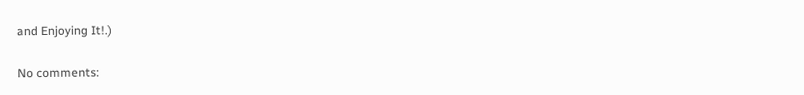and Enjoying It!.)

No comments: